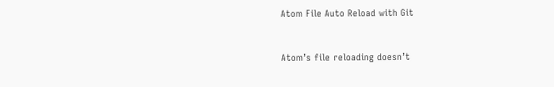Atom File Auto Reload with Git


Atom’s file reloading doesn’t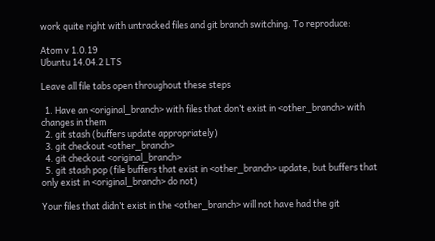work quite right with untracked files and git branch switching. To reproduce:

Atom v 1.0.19
Ubuntu 14.04.2 LTS

Leave all file tabs open throughout these steps

  1. Have an <original_branch> with files that don’t exist in <other_branch> with changes in them
  2. git stash (buffers update appropriately)
  3. git checkout <other_branch>
  4. git checkout <original_branch>
  5. git stash pop (file buffers that exist in <other_branch> update, but buffers that only exist in <original_branch> do not)

Your files that didn’t exist in the <other_branch> will not have had the git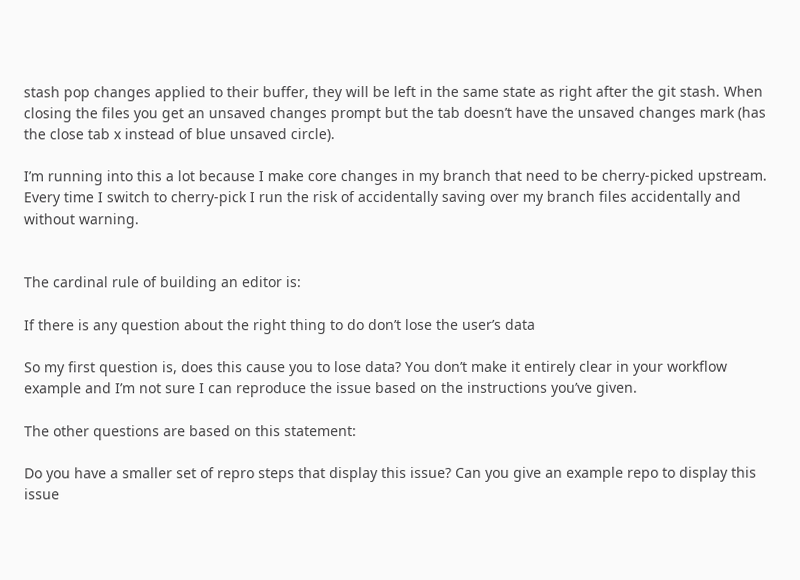stash pop changes applied to their buffer, they will be left in the same state as right after the git stash. When closing the files you get an unsaved changes prompt but the tab doesn’t have the unsaved changes mark (has the close tab x instead of blue unsaved circle).

I’m running into this a lot because I make core changes in my branch that need to be cherry-picked upstream. Every time I switch to cherry-pick I run the risk of accidentally saving over my branch files accidentally and without warning.


The cardinal rule of building an editor is:

If there is any question about the right thing to do don’t lose the user’s data

So my first question is, does this cause you to lose data? You don’t make it entirely clear in your workflow example and I’m not sure I can reproduce the issue based on the instructions you’ve given.

The other questions are based on this statement:

Do you have a smaller set of repro steps that display this issue? Can you give an example repo to display this issue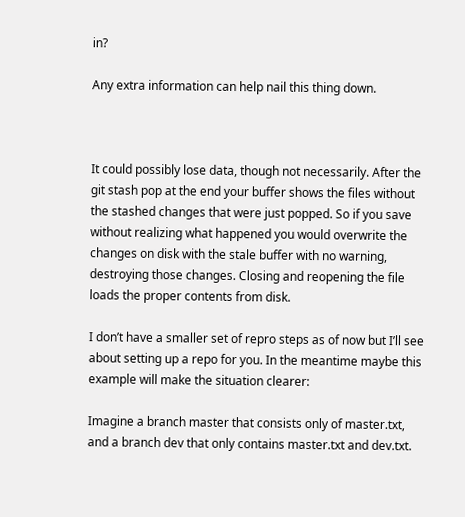in?

Any extra information can help nail this thing down.



It could possibly lose data, though not necessarily. After the git stash pop at the end your buffer shows the files without the stashed changes that were just popped. So if you save without realizing what happened you would overwrite the changes on disk with the stale buffer with no warning, destroying those changes. Closing and reopening the file loads the proper contents from disk.

I don’t have a smaller set of repro steps as of now but I’ll see about setting up a repo for you. In the meantime maybe this example will make the situation clearer:

Imagine a branch master that consists only of master.txt, and a branch dev that only contains master.txt and dev.txt.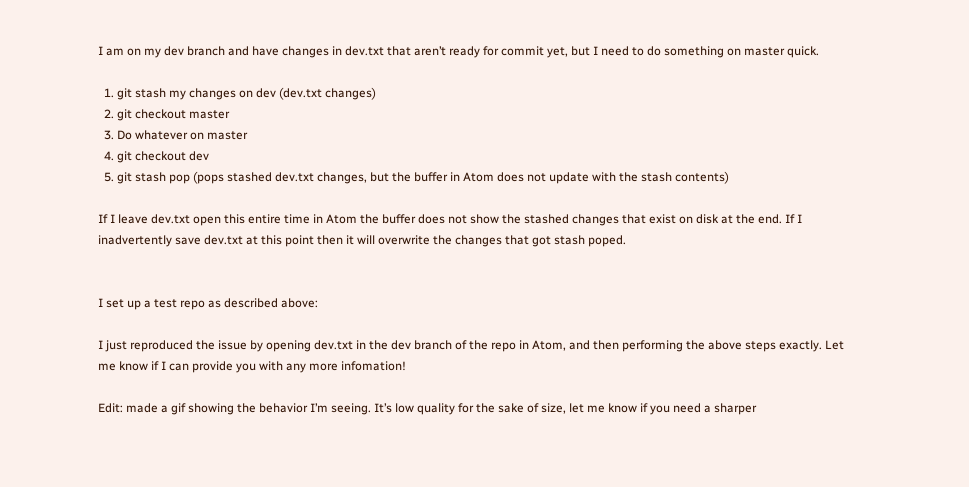I am on my dev branch and have changes in dev.txt that aren’t ready for commit yet, but I need to do something on master quick.

  1. git stash my changes on dev (dev.txt changes)
  2. git checkout master
  3. Do whatever on master
  4. git checkout dev
  5. git stash pop (pops stashed dev.txt changes, but the buffer in Atom does not update with the stash contents)

If I leave dev.txt open this entire time in Atom the buffer does not show the stashed changes that exist on disk at the end. If I inadvertently save dev.txt at this point then it will overwrite the changes that got stash poped.


I set up a test repo as described above:

I just reproduced the issue by opening dev.txt in the dev branch of the repo in Atom, and then performing the above steps exactly. Let me know if I can provide you with any more infomation!

Edit: made a gif showing the behavior I’m seeing. It’s low quality for the sake of size, let me know if you need a sharper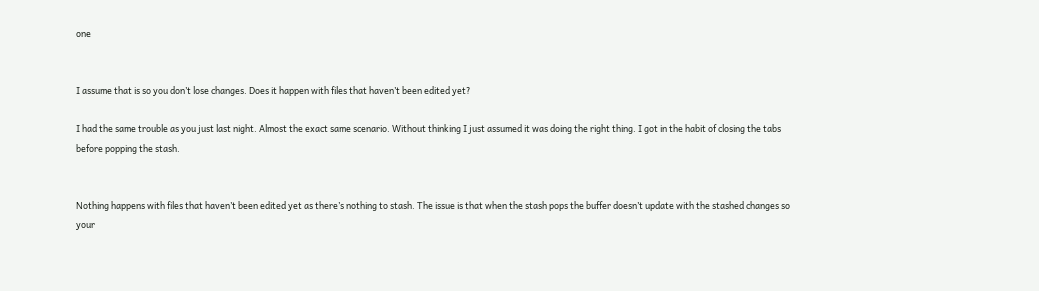one


I assume that is so you don’t lose changes. Does it happen with files that haven’t been edited yet?

I had the same trouble as you just last night. Almost the exact same scenario. Without thinking I just assumed it was doing the right thing. I got in the habit of closing the tabs before popping the stash.


Nothing happens with files that haven’t been edited yet as there’s nothing to stash. The issue is that when the stash pops the buffer doesn’t update with the stashed changes so your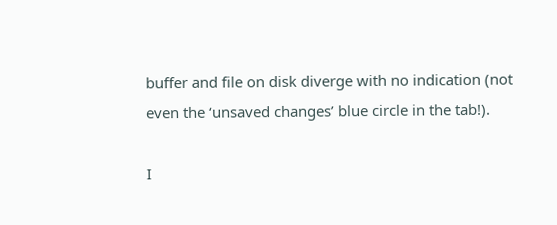buffer and file on disk diverge with no indication (not even the ‘unsaved changes’ blue circle in the tab!).

I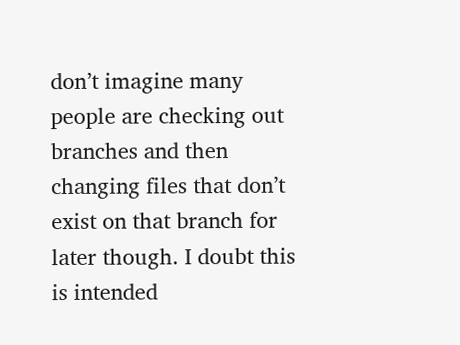don’t imagine many people are checking out branches and then changing files that don’t exist on that branch for later though. I doubt this is intended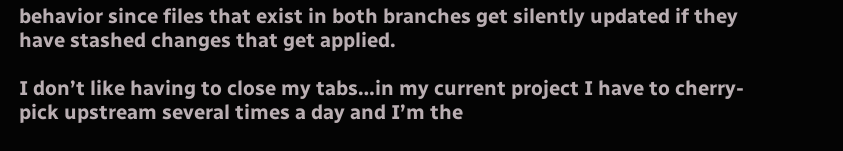behavior since files that exist in both branches get silently updated if they have stashed changes that get applied.

I don’t like having to close my tabs…in my current project I have to cherry-pick upstream several times a day and I’m the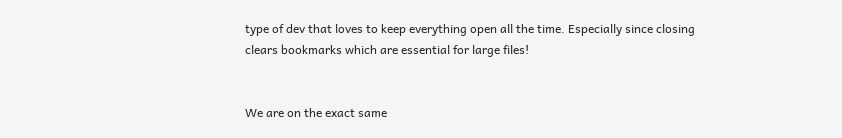type of dev that loves to keep everything open all the time. Especially since closing clears bookmarks which are essential for large files!


We are on the exact same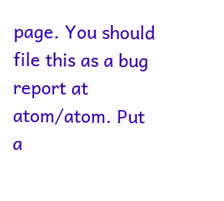page. You should file this as a bug report at atom/atom. Put a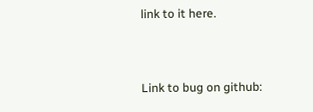link to it here.


Link to bug on github: